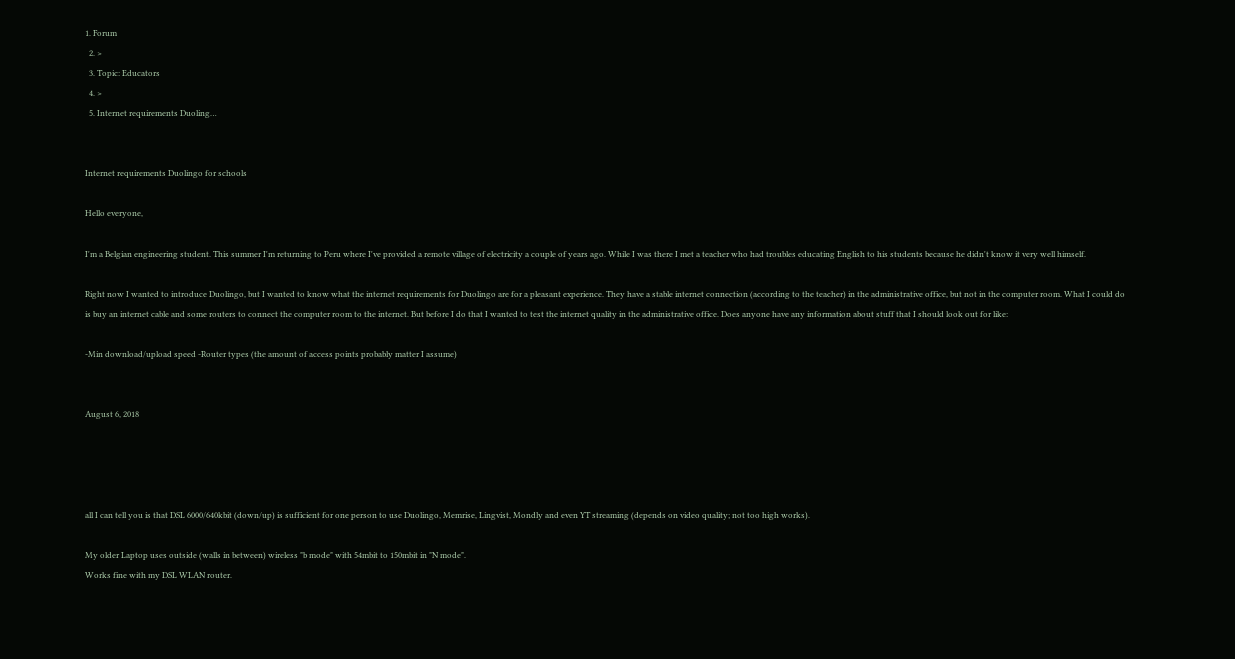1. Forum
  2. >
  3. Topic: Educators
  4. >
  5. Internet requirements Duoling…


Internet requirements Duolingo for schools

Hello everyone,

I'm a Belgian engineering student. This summer I'm returning to Peru where I've provided a remote village of electricity a couple of years ago. While I was there I met a teacher who had troubles educating English to his students because he didn't know it very well himself.

Right now I wanted to introduce Duolingo, but I wanted to know what the internet requirements for Duolingo are for a pleasant experience. They have a stable internet connection (according to the teacher) in the administrative office, but not in the computer room. What I could do is buy an internet cable and some routers to connect the computer room to the internet. But before I do that I wanted to test the internet quality in the administrative office. Does anyone have any information about stuff that I should look out for like:

-Min download/upload speed -Router types (the amount of access points probably matter I assume)


August 6, 2018




all I can tell you is that DSL 6000/640kbit (down/up) is sufficient for one person to use Duolingo, Memrise, Lingvist, Mondly and even YT streaming (depends on video quality; not too high works).

My older Laptop uses outside (walls in between) wireless "b mode" with 54mbit to 150mbit in "N mode".
Works fine with my DSL WLAN router.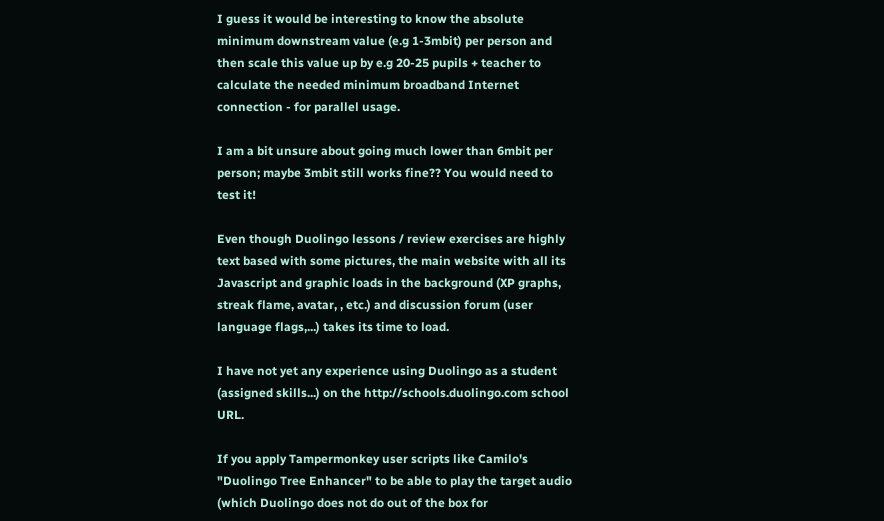I guess it would be interesting to know the absolute minimum downstream value (e.g 1-3mbit) per person and then scale this value up by e.g 20-25 pupils + teacher to calculate the needed minimum broadband Internet connection - for parallel usage.

I am a bit unsure about going much lower than 6mbit per person; maybe 3mbit still works fine?? You would need to test it!

Even though Duolingo lessons / review exercises are highly text based with some pictures, the main website with all its Javascript and graphic loads in the background (XP graphs, streak flame, avatar, , etc.) and discussion forum (user language flags,...) takes its time to load.

I have not yet any experience using Duolingo as a student (assigned skills...) on the http://schools.duolingo.com school URL.

If you apply Tampermonkey user scripts like Camilo's "Duolingo Tree Enhancer" to be able to play the target audio (which Duolingo does not do out of the box for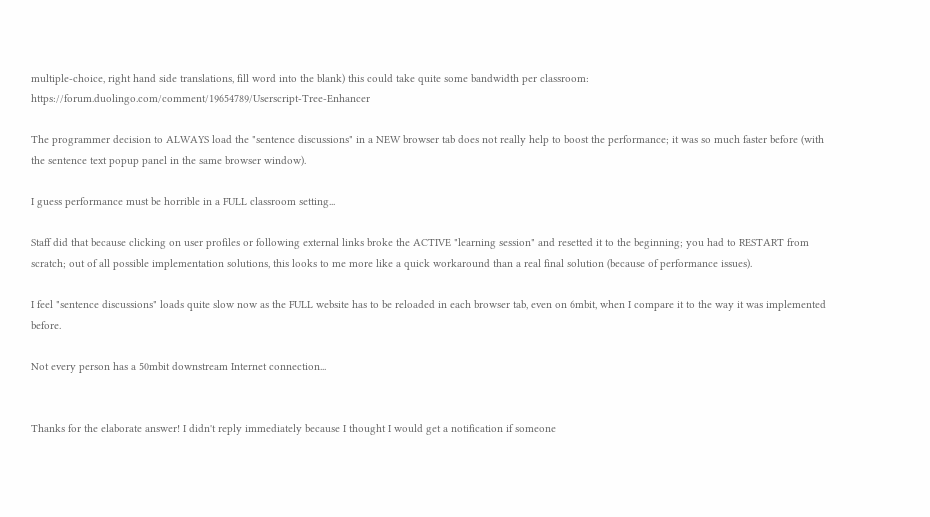multiple-choice, right hand side translations, fill word into the blank) this could take quite some bandwidth per classroom: https://forum.duolingo.com/comment/19654789/Userscript-Tree-Enhancer

The programmer decision to ALWAYS load the "sentence discussions" in a NEW browser tab does not really help to boost the performance; it was so much faster before (with the sentence text popup panel in the same browser window).

I guess performance must be horrible in a FULL classroom setting...

Staff did that because clicking on user profiles or following external links broke the ACTIVE "learning session" and resetted it to the beginning; you had to RESTART from scratch; out of all possible implementation solutions, this looks to me more like a quick workaround than a real final solution (because of performance issues).

I feel "sentence discussions" loads quite slow now as the FULL website has to be reloaded in each browser tab, even on 6mbit, when I compare it to the way it was implemented before.

Not every person has a 50mbit downstream Internet connection...


Thanks for the elaborate answer! I didn't reply immediately because I thought I would get a notification if someone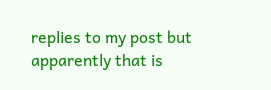replies to my post but apparently that is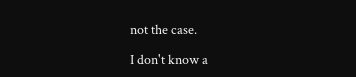not the case.

I don't know a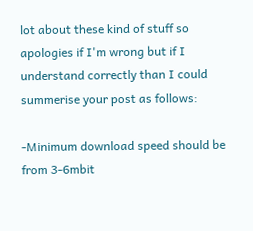lot about these kind of stuff so apologies if I'm wrong but if I understand correctly than I could summerise your post as follows:

-Minimum download speed should be from 3-6mbit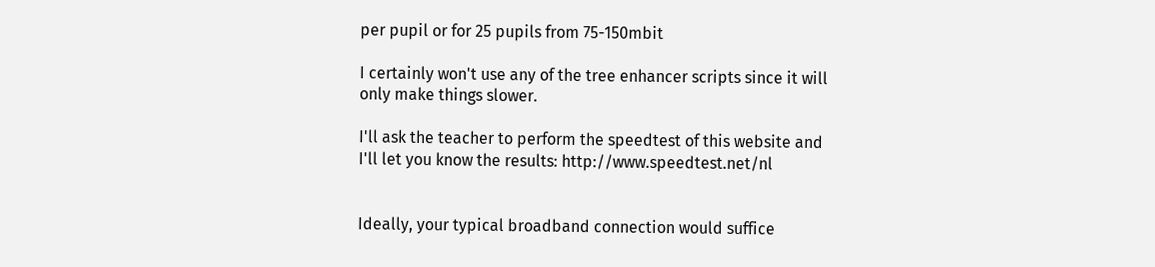per pupil or for 25 pupils from 75-150mbit

I certainly won't use any of the tree enhancer scripts since it will only make things slower.

I'll ask the teacher to perform the speedtest of this website and I'll let you know the results: http://www.speedtest.net/nl


Ideally, your typical broadband connection would suffice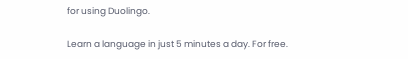for using Duolingo.

Learn a language in just 5 minutes a day. For free.